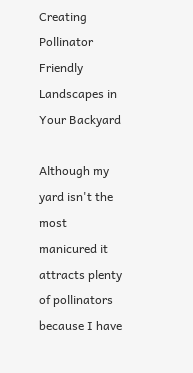Creating Pollinator Friendly Landscapes in Your Backyard

Although my yard isn't the most manicured it attracts plenty of pollinators because I have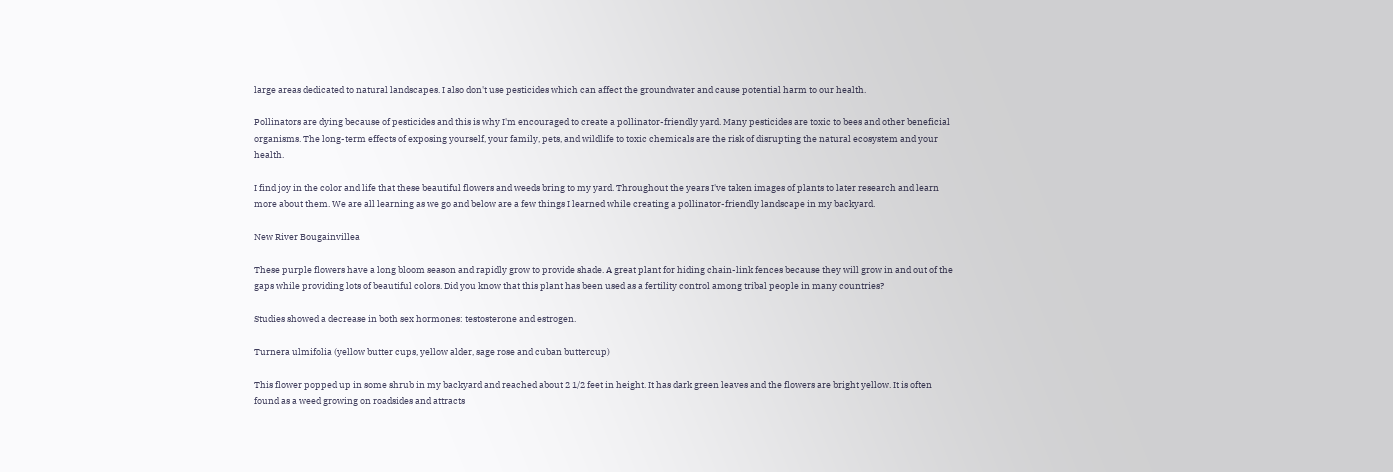large areas dedicated to natural landscapes. I also don't use pesticides which can affect the groundwater and cause potential harm to our health.

Pollinators are dying because of pesticides and this is why I'm encouraged to create a pollinator-friendly yard. Many pesticides are toxic to bees and other beneficial organisms. The long-term effects of exposing yourself, your family, pets, and wildlife to toxic chemicals are the risk of disrupting the natural ecosystem and your health.

I find joy in the color and life that these beautiful flowers and weeds bring to my yard. Throughout the years I've taken images of plants to later research and learn more about them. We are all learning as we go and below are a few things I learned while creating a pollinator-friendly landscape in my backyard.

New River Bougainvillea

These purple flowers have a long bloom season and rapidly grow to provide shade. A great plant for hiding chain-link fences because they will grow in and out of the gaps while providing lots of beautiful colors. Did you know that this plant has been used as a fertility control among tribal people in many countries?

Studies showed a decrease in both sex hormones: testosterone and estrogen.

Turnera ulmifolia (yellow butter cups, yellow alder, sage rose and cuban buttercup)

This flower popped up in some shrub in my backyard and reached about 2 1/2 feet in height. It has dark green leaves and the flowers are bright yellow. It is often found as a weed growing on roadsides and attracts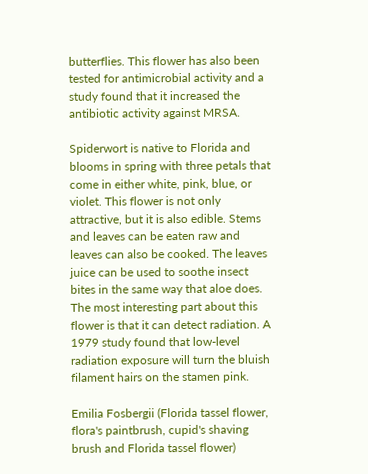butterflies. This flower has also been tested for antimicrobial activity and a study found that it increased the antibiotic activity against MRSA.

Spiderwort is native to Florida and blooms in spring with three petals that come in either white, pink, blue, or violet. This flower is not only attractive, but it is also edible. Stems and leaves can be eaten raw and leaves can also be cooked. The leaves juice can be used to soothe insect bites in the same way that aloe does. The most interesting part about this flower is that it can detect radiation. A 1979 study found that low-level radiation exposure will turn the bluish filament hairs on the stamen pink.

Emilia Fosbergii (Florida tassel flower, flora's paintbrush, cupid's shaving brush and Florida tassel flower)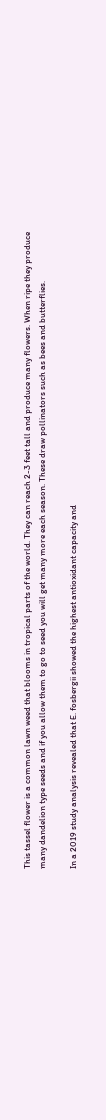This tassel flower is a common lawn weed that blooms in tropical parts of the world. They can reach 2-3 feet tall and produce many flowers. When ripe they produce many dandelion type seeds and if you allow them to go to seed you will get many more each season. These draw pollinators such as bees and butterflies.

In a 2019 study analysis revealed that E. fosbergii showed the highest antioxidant capacity and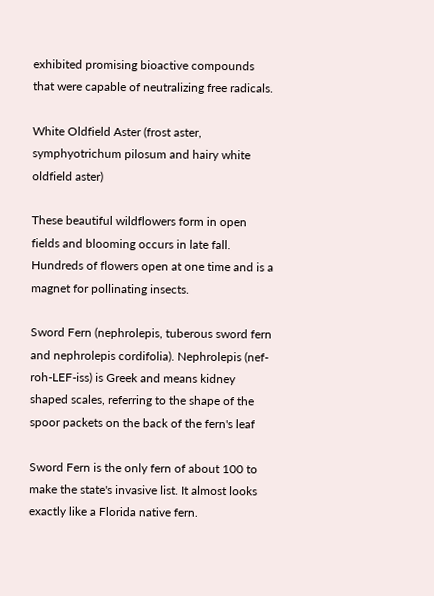exhibited promising bioactive compounds that were capable of neutralizing free radicals.

White Oldfield Aster (frost aster, symphyotrichum pilosum and hairy white oldfield aster)

These beautiful wildflowers form in open fields and blooming occurs in late fall. Hundreds of flowers open at one time and is a magnet for pollinating insects.

Sword Fern (nephrolepis, tuberous sword fern and nephrolepis cordifolia). Nephrolepis (nef-roh-LEF-iss) is Greek and means kidney shaped scales, referring to the shape of the spoor packets on the back of the fern's leaf

Sword Fern is the only fern of about 100 to make the state's invasive list. It almost looks exactly like a Florida native fern.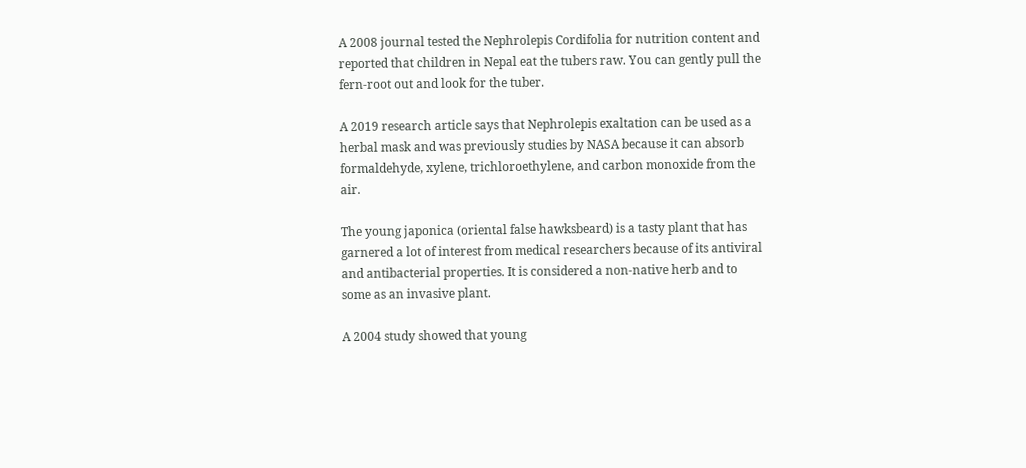A 2008 journal tested the Nephrolepis Cordifolia for nutrition content and reported that children in Nepal eat the tubers raw. You can gently pull the fern-root out and look for the tuber.

A 2019 research article says that Nephrolepis exaltation can be used as a herbal mask and was previously studies by NASA because it can absorb formaldehyde, xylene, trichloroethylene, and carbon monoxide from the air.

The young japonica (oriental false hawksbeard) is a tasty plant that has garnered a lot of interest from medical researchers because of its antiviral and antibacterial properties. It is considered a non-native herb and to some as an invasive plant.

A 2004 study showed that young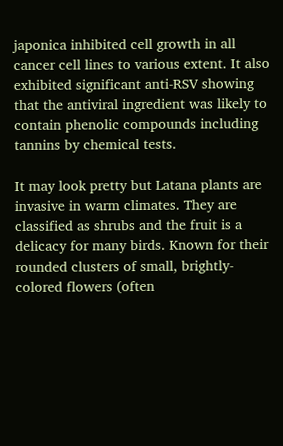japonica inhibited cell growth in all cancer cell lines to various extent. It also exhibited significant anti-RSV showing that the antiviral ingredient was likely to contain phenolic compounds including tannins by chemical tests.

It may look pretty but Latana plants are invasive in warm climates. They are classified as shrubs and the fruit is a delicacy for many birds. Known for their rounded clusters of small, brightly-colored flowers (often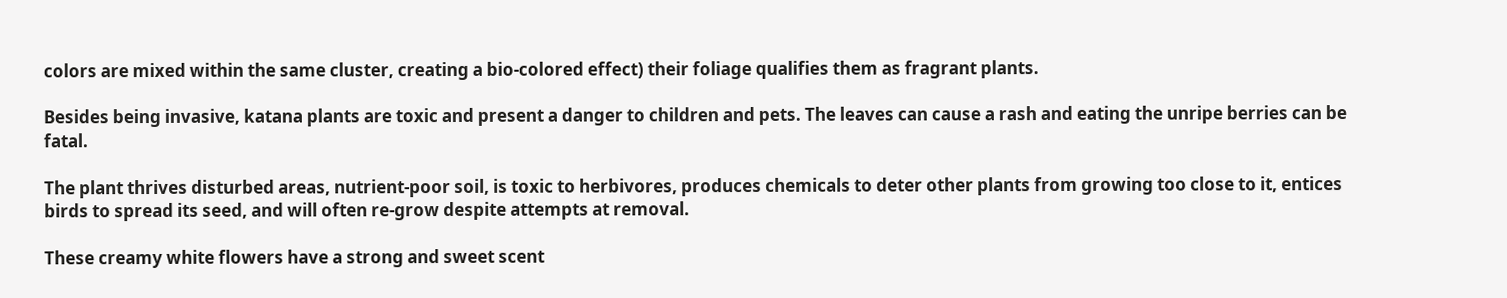colors are mixed within the same cluster, creating a bio-colored effect) their foliage qualifies them as fragrant plants.

Besides being invasive, katana plants are toxic and present a danger to children and pets. The leaves can cause a rash and eating the unripe berries can be fatal.

The plant thrives disturbed areas, nutrient-poor soil, is toxic to herbivores, produces chemicals to deter other plants from growing too close to it, entices birds to spread its seed, and will often re-grow despite attempts at removal.

These creamy white flowers have a strong and sweet scent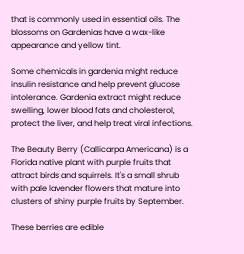that is commonly used in essential oils. The blossoms on Gardenias have a wax-like appearance and yellow tint.

Some chemicals in gardenia might reduce insulin resistance and help prevent glucose intolerance. Gardenia extract might reduce swelling, lower blood fats and cholesterol, protect the liver, and help treat viral infections.

The Beauty Berry (Callicarpa Americana) is a Florida native plant with purple fruits that attract birds and squirrels. It's a small shrub with pale lavender flowers that mature into clusters of shiny purple fruits by September.

These berries are edible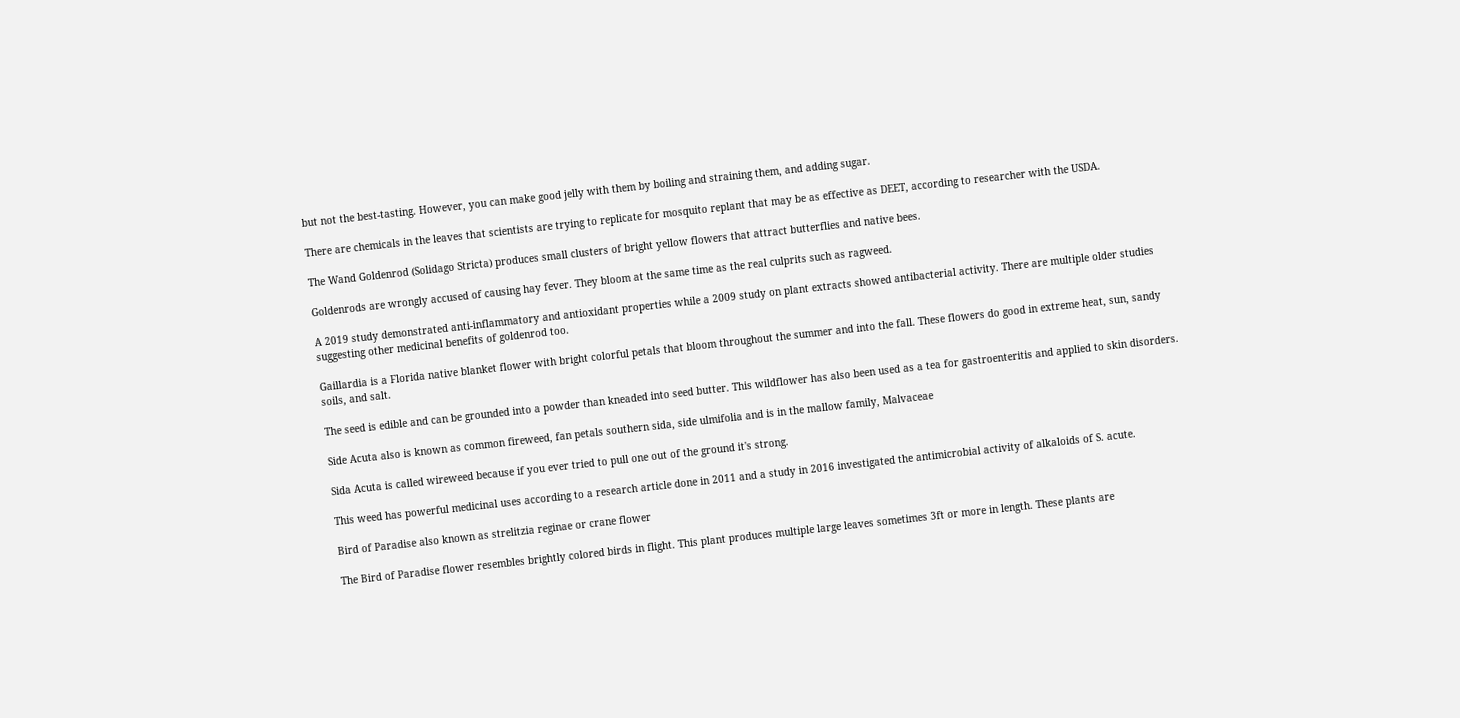but not the best-tasting. However, you can make good jelly with them by boiling and straining them, and adding sugar.

There are chemicals in the leaves that scientists are trying to replicate for mosquito replant that may be as effective as DEET, according to researcher with the USDA.

The Wand Goldenrod (Solidago Stricta) produces small clusters of bright yellow flowers that attract butterflies and native bees.

Goldenrods are wrongly accused of causing hay fever. They bloom at the same time as the real culprits such as ragweed.

A 2019 study demonstrated anti-inflammatory and antioxidant properties while a 2009 study on plant extracts showed antibacterial activity. There are multiple older studies suggesting other medicinal benefits of goldenrod too.

Gaillardia is a Florida native blanket flower with bright colorful petals that bloom throughout the summer and into the fall. These flowers do good in extreme heat, sun, sandy soils, and salt.

The seed is edible and can be grounded into a powder than kneaded into seed butter. This wildflower has also been used as a tea for gastroenteritis and applied to skin disorders.

Side Acuta also is known as common fireweed, fan petals southern sida, side ulmifolia and is in the mallow family, Malvaceae

Sida Acuta is called wireweed because if you ever tried to pull one out of the ground it's strong.

This weed has powerful medicinal uses according to a research article done in 2011 and a study in 2016 investigated the antimicrobial activity of alkaloids of S. acute.

Bird of Paradise also known as strelitzia reginae or crane flower

The Bird of Paradise flower resembles brightly colored birds in flight. This plant produces multiple large leaves sometimes 3ft or more in length. These plants are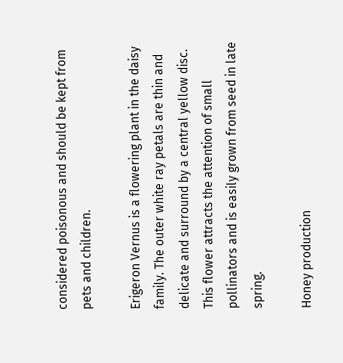considered poisonous and should be kept from pets and children.

Erigeron Vernus is a flowering plant in the daisy family. The outer white ray petals are thin and delicate and surround by a central yellow disc. This flower attracts the attention of small pollinators and is easily grown from seed in late spring.

Honey production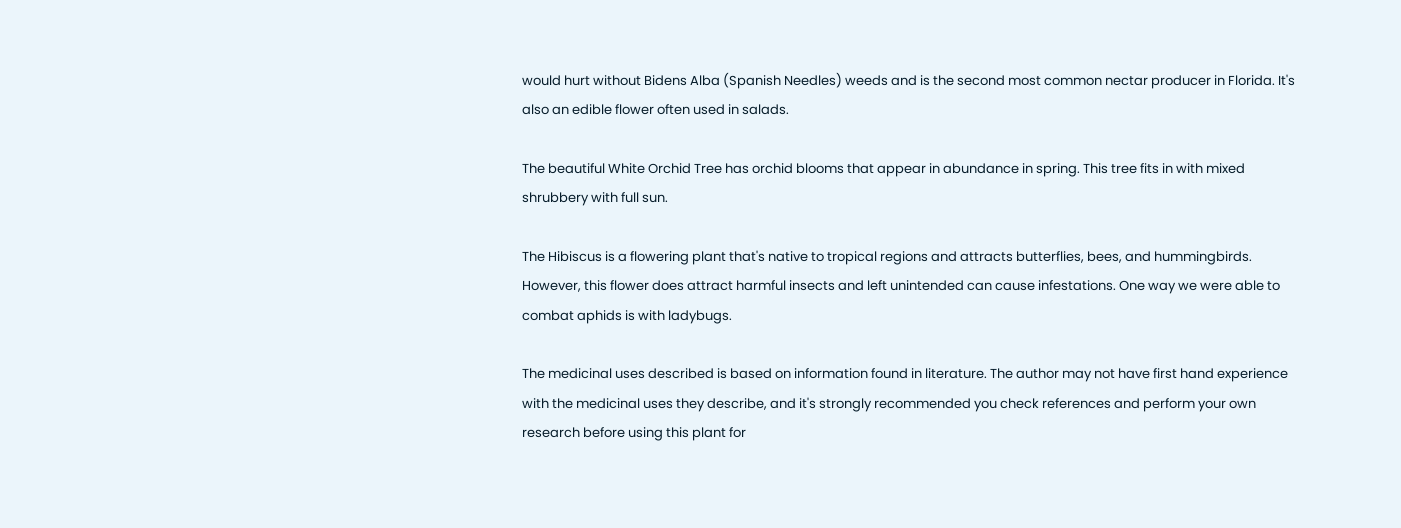would hurt without Bidens Alba (Spanish Needles) weeds and is the second most common nectar producer in Florida. It's also an edible flower often used in salads.

The beautiful White Orchid Tree has orchid blooms that appear in abundance in spring. This tree fits in with mixed shrubbery with full sun.

The Hibiscus is a flowering plant that's native to tropical regions and attracts butterflies, bees, and hummingbirds. However, this flower does attract harmful insects and left unintended can cause infestations. One way we were able to combat aphids is with ladybugs.

The medicinal uses described is based on information found in literature. The author may not have first hand experience with the medicinal uses they describe, and it's strongly recommended you check references and perform your own research before using this plant for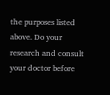the purposes listed above. Do your research and consult your doctor before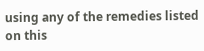using any of the remedies listed on this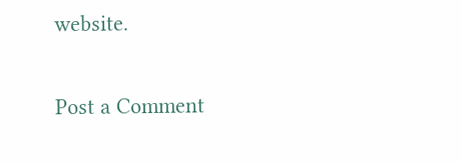website.

Post a Comment